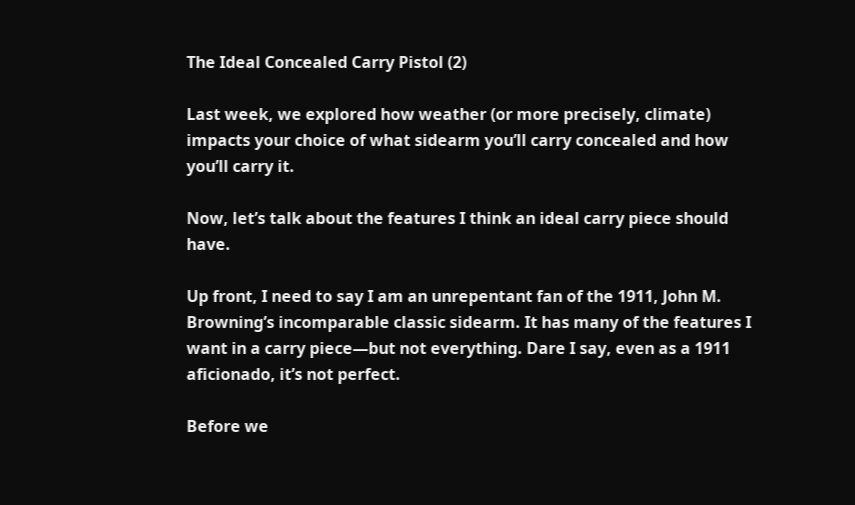The Ideal Concealed Carry Pistol (2)

Last week, we explored how weather (or more precisely, climate) impacts your choice of what sidearm you’ll carry concealed and how you’ll carry it.

Now, let’s talk about the features I think an ideal carry piece should have.

Up front, I need to say I am an unrepentant fan of the 1911, John M. Browning’s incomparable classic sidearm. It has many of the features I want in a carry piece—but not everything. Dare I say, even as a 1911 aficionado, it’s not perfect.

Before we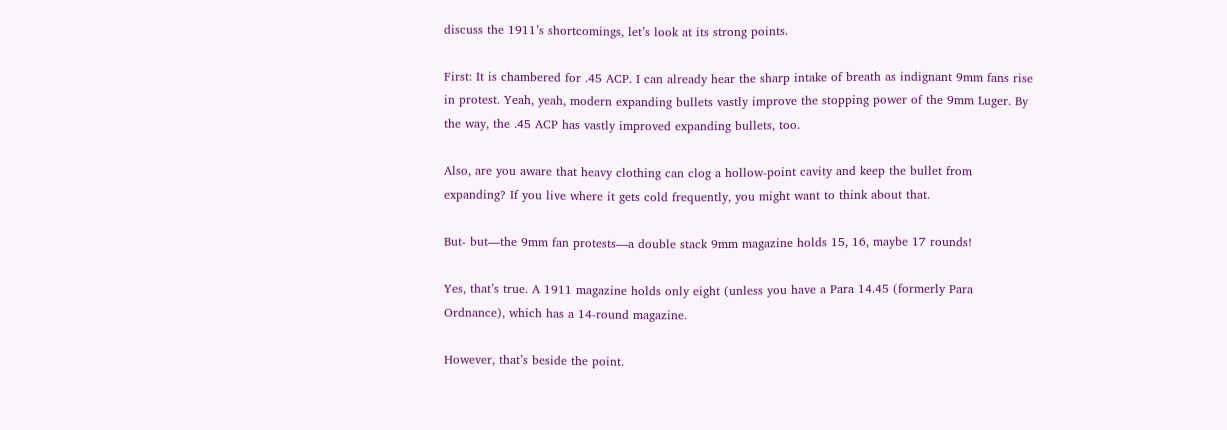discuss the 1911’s shortcomings, let’s look at its strong points.

First: It is chambered for .45 ACP. I can already hear the sharp intake of breath as indignant 9mm fans rise in protest. Yeah, yeah, modern expanding bullets vastly improve the stopping power of the 9mm Luger. By the way, the .45 ACP has vastly improved expanding bullets, too.

Also, are you aware that heavy clothing can clog a hollow-point cavity and keep the bullet from expanding? If you live where it gets cold frequently, you might want to think about that.

But- but—the 9mm fan protests—a double stack 9mm magazine holds 15, 16, maybe 17 rounds!

Yes, that’s true. A 1911 magazine holds only eight (unless you have a Para 14.45 (formerly Para Ordnance), which has a 14-round magazine.

However, that’s beside the point.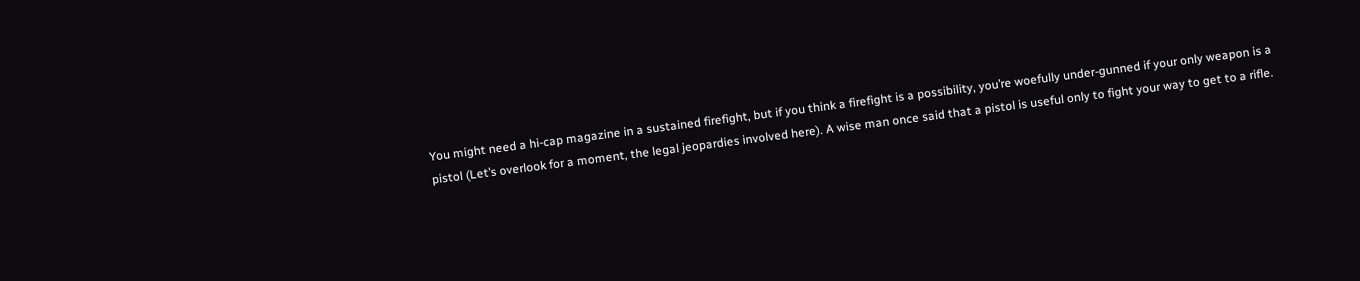You might need a hi-cap magazine in a sustained firefight, but if you think a firefight is a possibility, you’re woefully under-gunned if your only weapon is a pistol (Let’s overlook for a moment, the legal jeopardies involved here). A wise man once said that a pistol is useful only to fight your way to get to a rifle.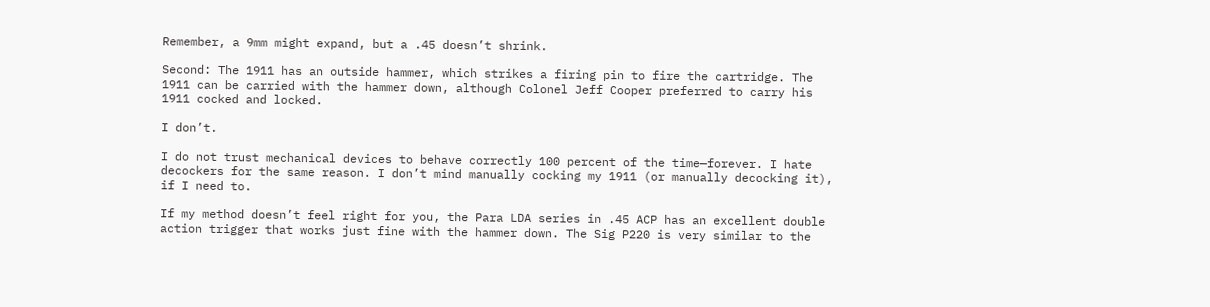Remember, a 9mm might expand, but a .45 doesn’t shrink.

Second: The 1911 has an outside hammer, which strikes a firing pin to fire the cartridge. The 1911 can be carried with the hammer down, although Colonel Jeff Cooper preferred to carry his 1911 cocked and locked.

I don’t.

I do not trust mechanical devices to behave correctly 100 percent of the time—forever. I hate decockers for the same reason. I don’t mind manually cocking my 1911 (or manually decocking it), if I need to.

If my method doesn’t feel right for you, the Para LDA series in .45 ACP has an excellent double action trigger that works just fine with the hammer down. The Sig P220 is very similar to the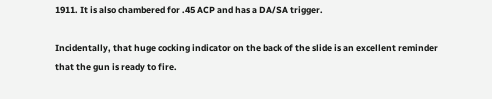1911. It is also chambered for .45 ACP and has a DA/SA trigger.

Incidentally, that huge cocking indicator on the back of the slide is an excellent reminder that the gun is ready to fire.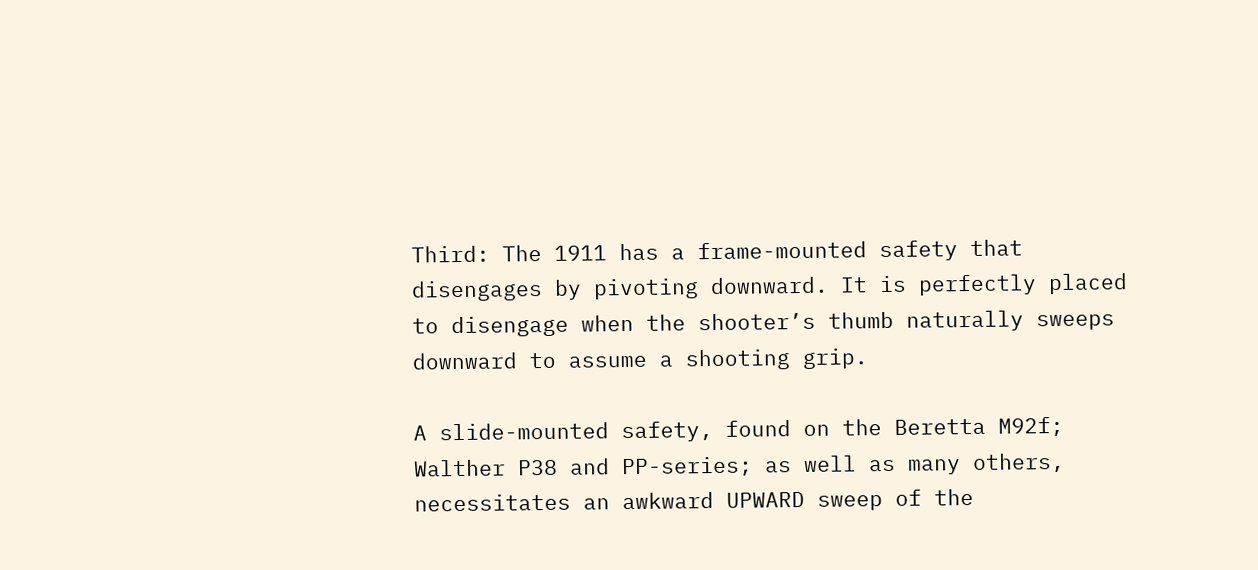Third: The 1911 has a frame-mounted safety that disengages by pivoting downward. It is perfectly placed to disengage when the shooter’s thumb naturally sweeps downward to assume a shooting grip.

A slide-mounted safety, found on the Beretta M92f; Walther P38 and PP-series; as well as many others, necessitates an awkward UPWARD sweep of the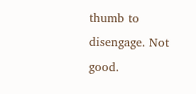thumb to disengage. Not good.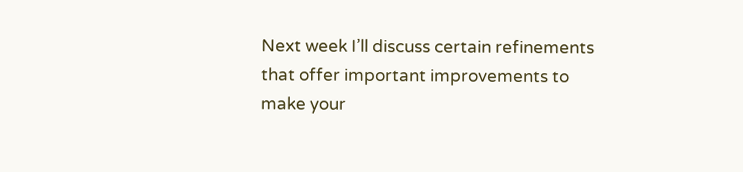Next week I’ll discuss certain refinements that offer important improvements to make your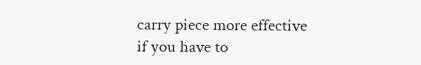carry piece more effective if you have to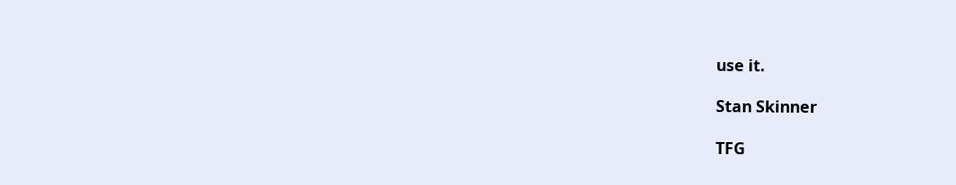use it.

Stan Skinner

TFG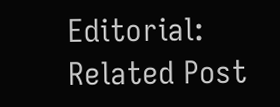Editorial:
Related Post